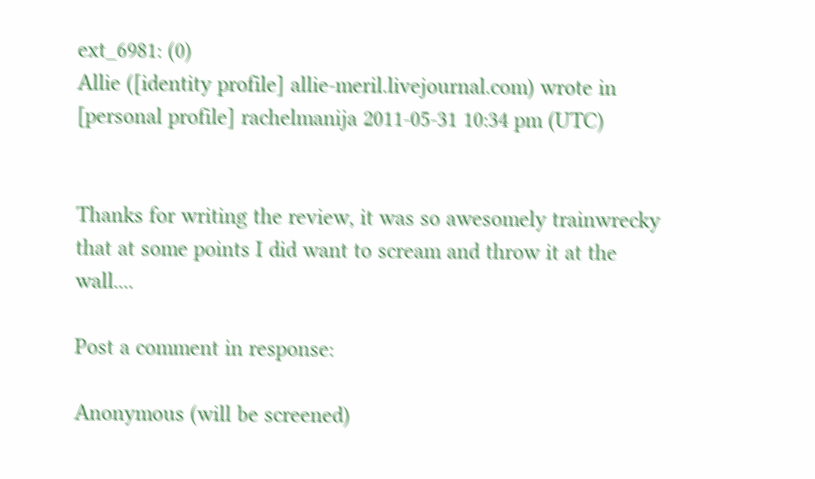ext_6981: (0)
Allie ([identity profile] allie-meril.livejournal.com) wrote in [personal profile] rachelmanija 2011-05-31 10:34 pm (UTC)


Thanks for writing the review, it was so awesomely trainwrecky that at some points I did want to scream and throw it at the wall....

Post a comment in response:

Anonymous (will be screened)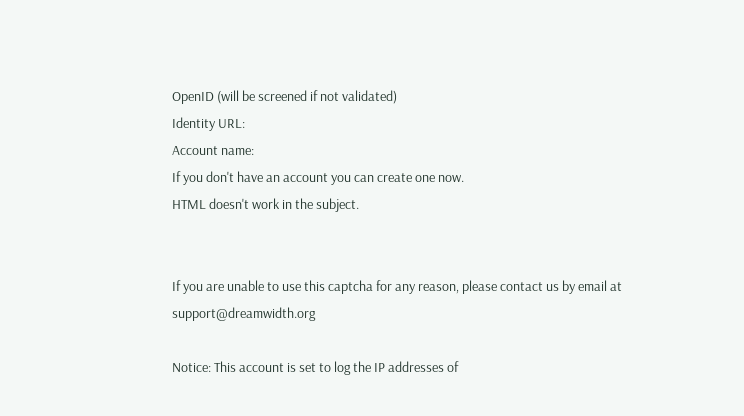OpenID (will be screened if not validated)
Identity URL:
Account name:
If you don't have an account you can create one now.
HTML doesn't work in the subject.


If you are unable to use this captcha for any reason, please contact us by email at support@dreamwidth.org

Notice: This account is set to log the IP addresses of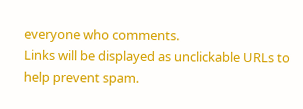everyone who comments.
Links will be displayed as unclickable URLs to help prevent spam.